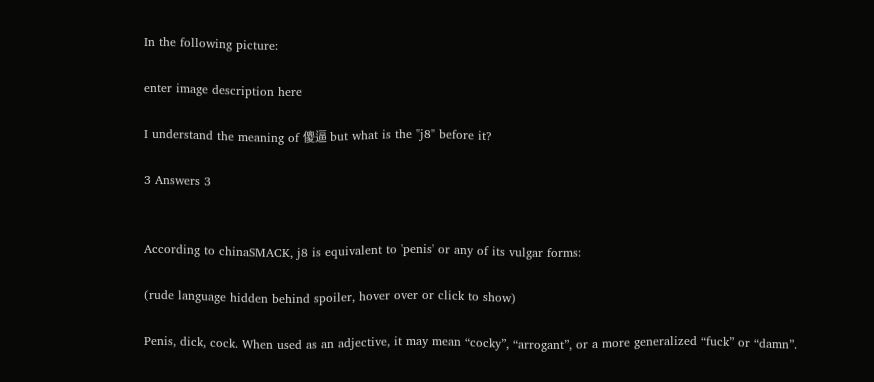In the following picture:

enter image description here

I understand the meaning of 傻逼 but what is the "j8" before it?

3 Answers 3


According to chinaSMACK, j8 is equivalent to 'penis' or any of its vulgar forms:

(rude language hidden behind spoiler, hover over or click to show)

Penis, dick, cock. When used as an adjective, it may mean “cocky”, “arrogant”, or a more generalized “fuck” or “damn”.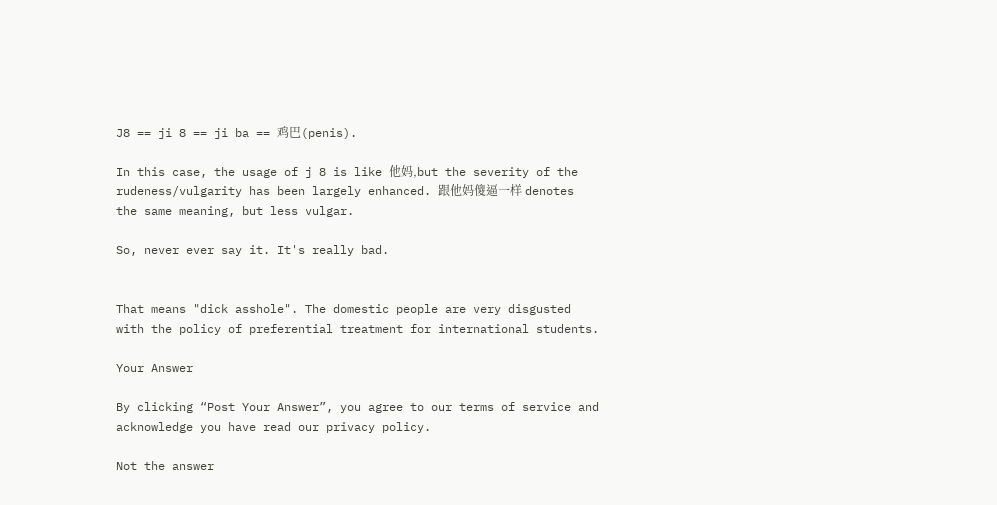J8 == ji 8 == ji ba == 鸡巴(penis).

In this case, the usage of j 8 is like 他妈,but the severity of the rudeness/vulgarity has been largely enhanced. 跟他妈傻逼一样 denotes the same meaning, but less vulgar.

So, never ever say it. It's really bad.


That means "dick asshole". The domestic people are very disgusted with the policy of preferential treatment for international students.

Your Answer

By clicking “Post Your Answer”, you agree to our terms of service and acknowledge you have read our privacy policy.

Not the answer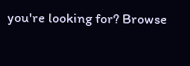you're looking for? Browse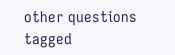other questions tagged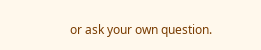or ask your own question.